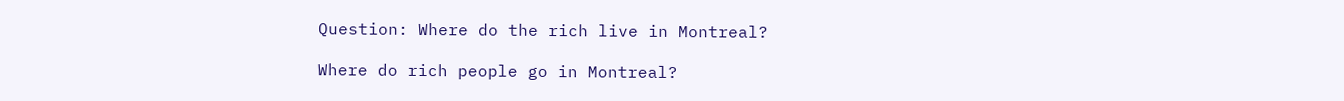Question: Where do the rich live in Montreal?

Where do rich people go in Montreal?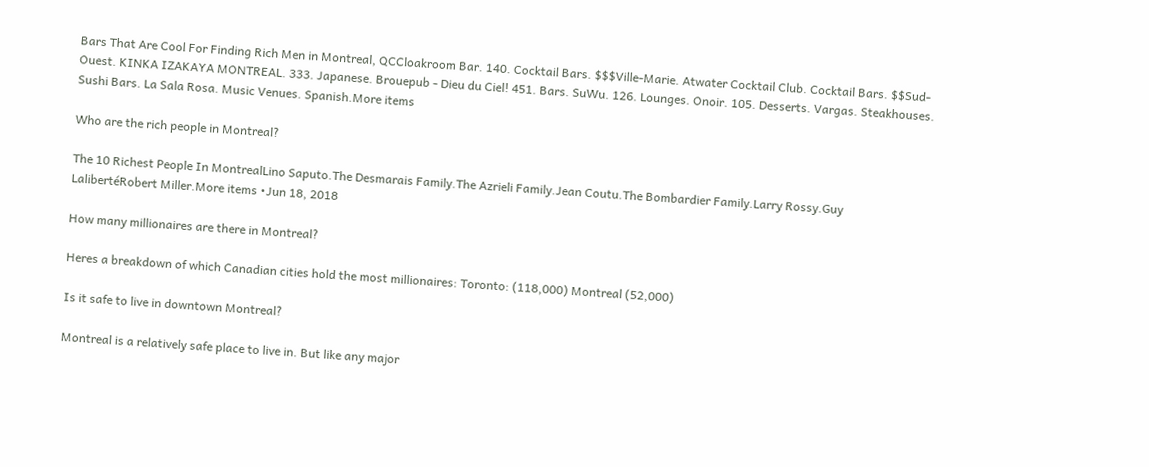Bars That Are Cool For Finding Rich Men in Montreal, QCCloakroom Bar. 140. Cocktail Bars. $$$Ville-Marie. Atwater Cocktail Club. Cocktail Bars. $$Sud-Ouest. KINKA IZAKAYA MONTREAL. 333. Japanese. Brouepub - Dieu du Ciel! 451. Bars. SuWu. 126. Lounges. Onoir. 105. Desserts. Vargas. Steakhouses. Sushi Bars. La Sala Rosa. Music Venues. Spanish.More items

Who are the rich people in Montreal?

The 10 Richest People In MontrealLino Saputo.The Desmarais Family.The Azrieli Family.Jean Coutu.The Bombardier Family.Larry Rossy.Guy LalibertéRobert Miller.More items •Jun 18, 2018

How many millionaires are there in Montreal?

Heres a breakdown of which Canadian cities hold the most millionaires: Toronto: (118,000) Montreal (52,000)

Is it safe to live in downtown Montreal?

Montreal is a relatively safe place to live in. But like any major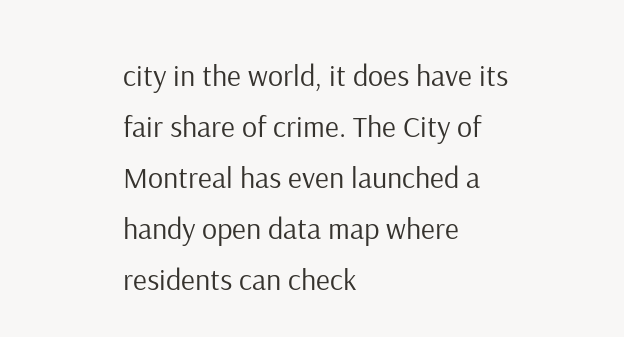city in the world, it does have its fair share of crime. The City of Montreal has even launched a handy open data map where residents can check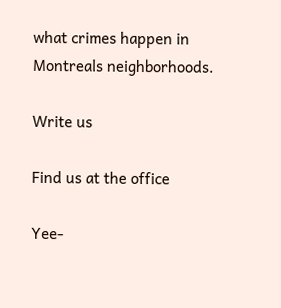what crimes happen in Montreals neighborhoods.

Write us

Find us at the office

Yee-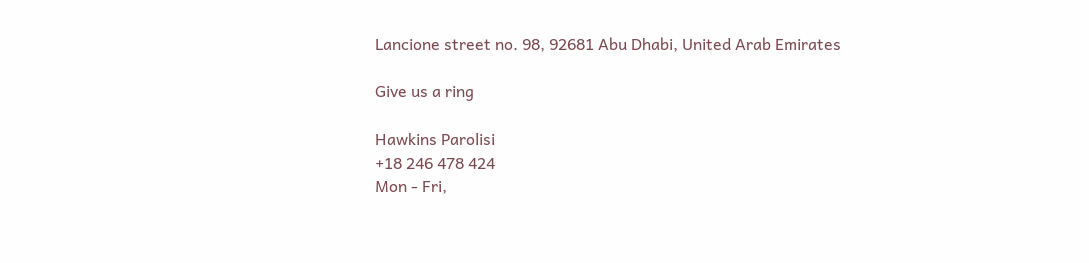Lancione street no. 98, 92681 Abu Dhabi, United Arab Emirates

Give us a ring

Hawkins Parolisi
+18 246 478 424
Mon - Fri,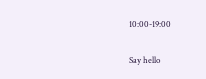10:00-19:00

Say hello